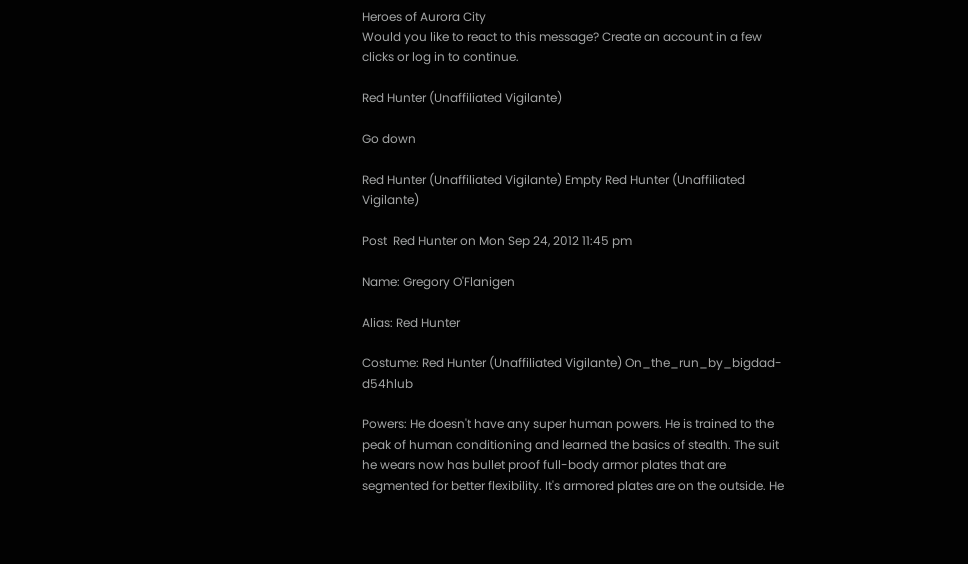Heroes of Aurora City
Would you like to react to this message? Create an account in a few clicks or log in to continue.

Red Hunter (Unaffiliated Vigilante)

Go down

Red Hunter (Unaffiliated Vigilante) Empty Red Hunter (Unaffiliated Vigilante)

Post  Red Hunter on Mon Sep 24, 2012 11:45 pm

Name: Gregory O'Flanigen

Alias: Red Hunter

Costume: Red Hunter (Unaffiliated Vigilante) On_the_run_by_bigdad-d54hlub

Powers: He doesn't have any super human powers. He is trained to the peak of human conditioning and learned the basics of stealth. The suit he wears now has bullet proof full-body armor plates that are segmented for better flexibility. It's armored plates are on the outside. He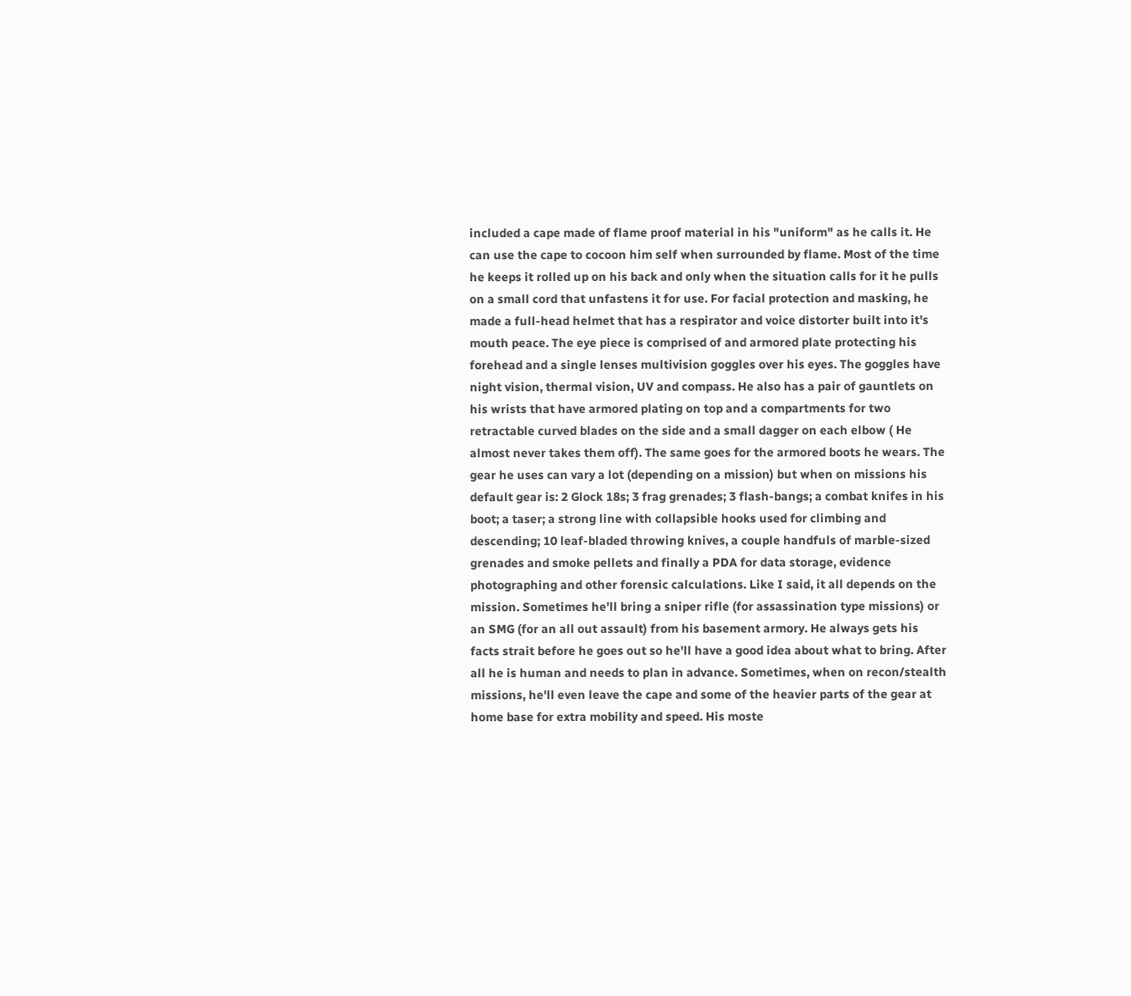included a cape made of flame proof material in his "uniform" as he calls it. He can use the cape to cocoon him self when surrounded by flame. Most of the time he keeps it rolled up on his back and only when the situation calls for it he pulls on a small cord that unfastens it for use. For facial protection and masking, he made a full-head helmet that has a respirator and voice distorter built into it's mouth peace. The eye piece is comprised of and armored plate protecting his forehead and a single lenses multivision goggles over his eyes. The goggles have night vision, thermal vision, UV and compass. He also has a pair of gauntlets on his wrists that have armored plating on top and a compartments for two retractable curved blades on the side and a small dagger on each elbow ( He almost never takes them off). The same goes for the armored boots he wears. The gear he uses can vary a lot (depending on a mission) but when on missions his default gear is: 2 Glock 18s; 3 frag grenades; 3 flash-bangs; a combat knifes in his boot; a taser; a strong line with collapsible hooks used for climbing and descending; 10 leaf-bladed throwing knives, a couple handfuls of marble-sized grenades and smoke pellets and finally a PDA for data storage, evidence photographing and other forensic calculations. Like I said, it all depends on the mission. Sometimes he'll bring a sniper rifle (for assassination type missions) or an SMG (for an all out assault) from his basement armory. He always gets his facts strait before he goes out so he'll have a good idea about what to bring. After all he is human and needs to plan in advance. Sometimes, when on recon/stealth missions, he'll even leave the cape and some of the heavier parts of the gear at home base for extra mobility and speed. His moste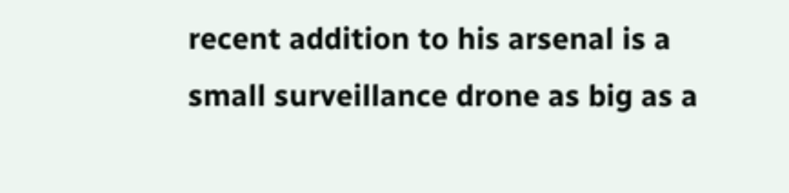recent addition to his arsenal is a small surveillance drone as big as a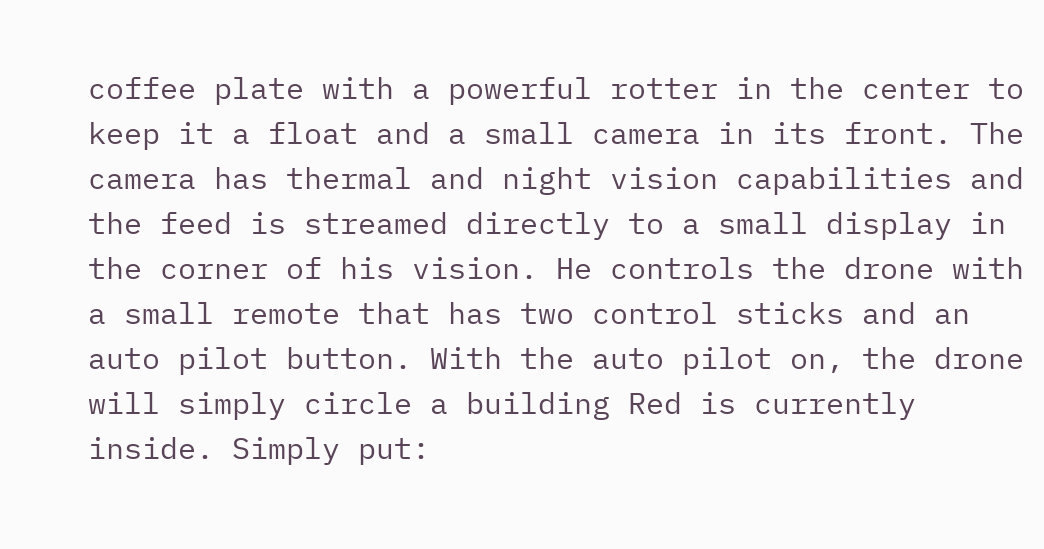coffee plate with a powerful rotter in the center to keep it a float and a small camera in its front. The camera has thermal and night vision capabilities and the feed is streamed directly to a small display in the corner of his vision. He controls the drone with a small remote that has two control sticks and an auto pilot button. With the auto pilot on, the drone will simply circle a building Red is currently inside. Simply put: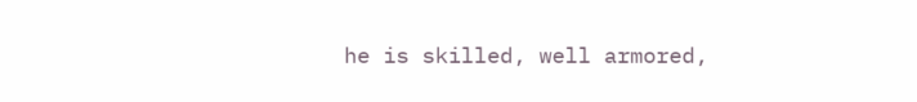he is skilled, well armored,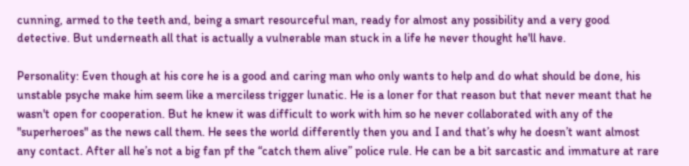cunning, armed to the teeth and, being a smart resourceful man, ready for almost any possibility and a very good detective. But underneath all that is actually a vulnerable man stuck in a life he never thought he'll have.

Personality: Even though at his core he is a good and caring man who only wants to help and do what should be done, his unstable psyche make him seem like a merciless trigger lunatic. He is a loner for that reason but that never meant that he wasn't open for cooperation. But he knew it was difficult to work with him so he never collaborated with any of the "superheroes" as the news call them. He sees the world differently then you and I and that’s why he doesn’t want almost any contact. After all he’s not a big fan pf the “catch them alive” police rule. He can be a bit sarcastic and immature at rare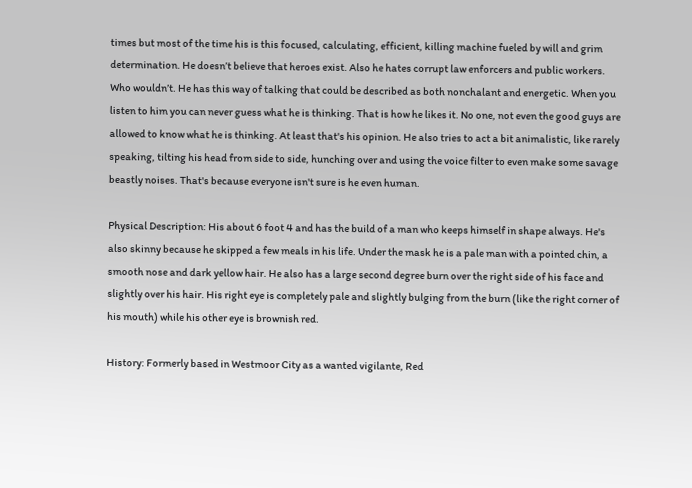times but most of the time his is this focused, calculating, efficient, killing machine fueled by will and grim determination. He doesn’t believe that heroes exist. Also he hates corrupt law enforcers and public workers. Who wouldn’t. He has this way of talking that could be described as both nonchalant and energetic. When you listen to him you can never guess what he is thinking. That is how he likes it. No one, not even the good guys are allowed to know what he is thinking. At least that's his opinion. He also tries to act a bit animalistic, like rarely speaking, tilting his head from side to side, hunching over and using the voice filter to even make some savage beastly noises. That's because everyone isn't sure is he even human.

Physical Description: His about 6 foot 4 and has the build of a man who keeps himself in shape always. He's also skinny because he skipped a few meals in his life. Under the mask he is a pale man with a pointed chin, a smooth nose and dark yellow hair. He also has a large second degree burn over the right side of his face and slightly over his hair. His right eye is completely pale and slightly bulging from the burn (like the right corner of his mouth) while his other eye is brownish red.

History: Formerly based in Westmoor City as a wanted vigilante, Red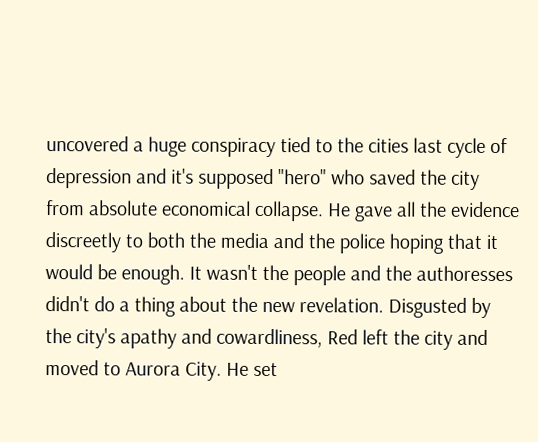uncovered a huge conspiracy tied to the cities last cycle of depression and it's supposed "hero" who saved the city from absolute economical collapse. He gave all the evidence discreetly to both the media and the police hoping that it would be enough. It wasn't the people and the authoresses didn't do a thing about the new revelation. Disgusted by the city's apathy and cowardliness, Red left the city and moved to Aurora City. He set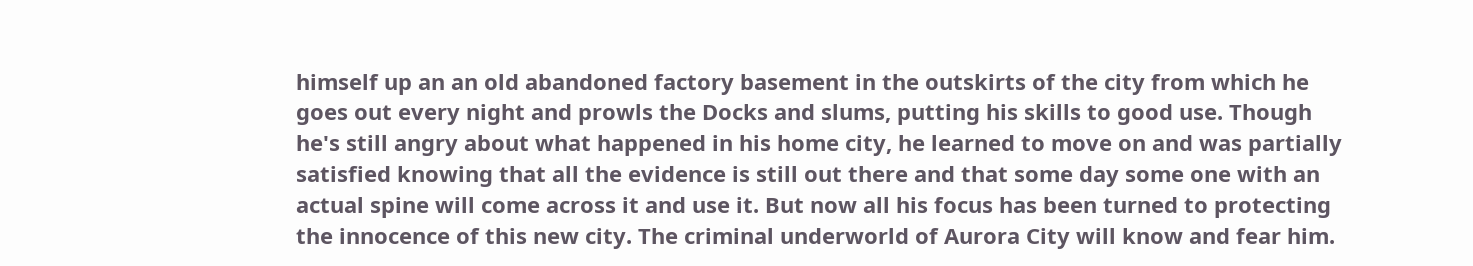himself up an an old abandoned factory basement in the outskirts of the city from which he goes out every night and prowls the Docks and slums, putting his skills to good use. Though he's still angry about what happened in his home city, he learned to move on and was partially satisfied knowing that all the evidence is still out there and that some day some one with an actual spine will come across it and use it. But now all his focus has been turned to protecting the innocence of this new city. The criminal underworld of Aurora City will know and fear him.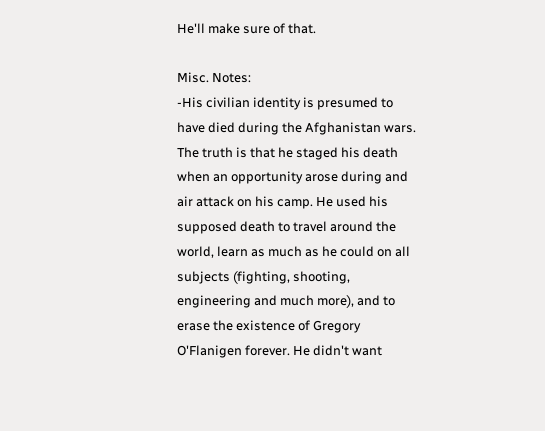He'll make sure of that.

Misc. Notes:
-His civilian identity is presumed to have died during the Afghanistan wars. The truth is that he staged his death when an opportunity arose during and air attack on his camp. He used his supposed death to travel around the world, learn as much as he could on all subjects (fighting, shooting, engineering and much more), and to erase the existence of Gregory O'Flanigen forever. He didn't want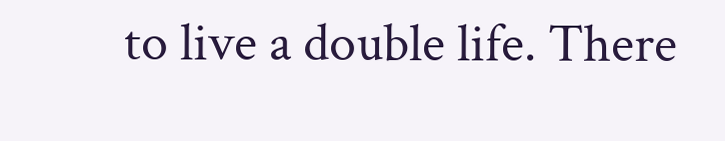to live a double life. There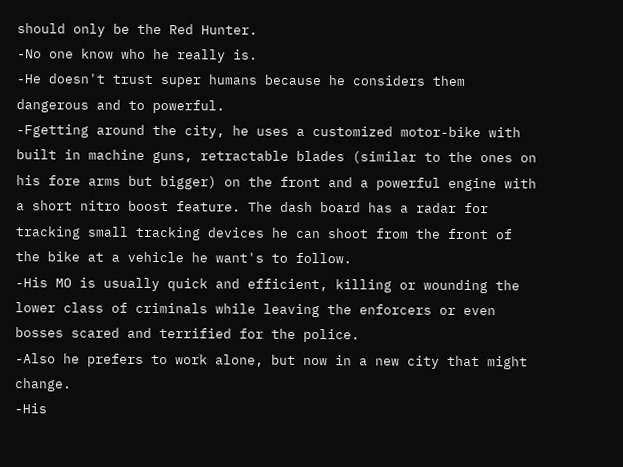should only be the Red Hunter.
-No one know who he really is.
-He doesn't trust super humans because he considers them dangerous and to powerful.
-Fgetting around the city, he uses a customized motor-bike with built in machine guns, retractable blades (similar to the ones on his fore arms but bigger) on the front and a powerful engine with a short nitro boost feature. The dash board has a radar for tracking small tracking devices he can shoot from the front of the bike at a vehicle he want's to follow.
-His MO is usually quick and efficient, killing or wounding the lower class of criminals while leaving the enforcers or even bosses scared and terrified for the police.
-Also he prefers to work alone, but now in a new city that might change.
-His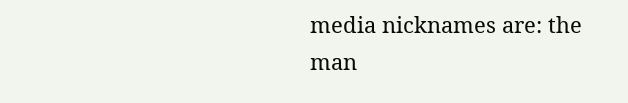media nicknames are: the man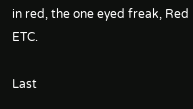in red, the one eyed freak, Red ETC.

Last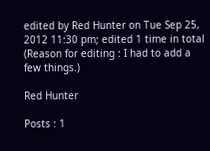edited by Red Hunter on Tue Sep 25, 2012 11:30 pm; edited 1 time in total (Reason for editing : I had to add a few things.)

Red Hunter

Posts : 1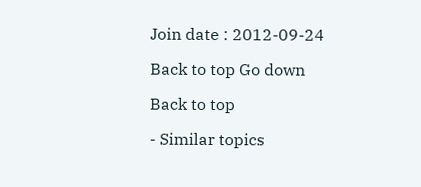Join date : 2012-09-24

Back to top Go down

Back to top

- Similar topics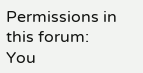Permissions in this forum:
You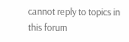cannot reply to topics in this forum